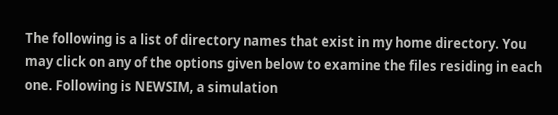The following is a list of directory names that exist in my home directory. You may click on any of the options given below to examine the files residing in each one. Following is NEWSIM, a simulation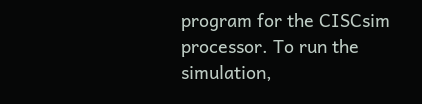program for the CISCsim processor. To run the simulation,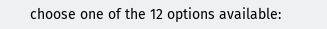choose one of the 12 options available: